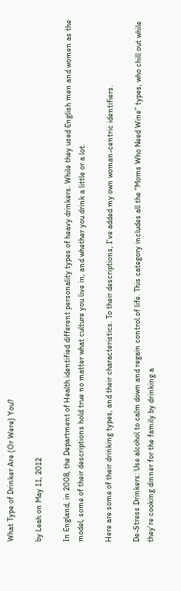What Type of Drinker Are (Or Were) You?

by Leah on May 11, 2012

In England, in 2008, the Department of Health identified different personality types of heavy drinkers. While they used English men and women as the model, some of their descriptions hold true no matter what culture you live in, and whether you drink a little or a lot.

Here are some of their drinking types, and their characteristics. To their descriptions, I’ve added my own woman-centric identifiers.

De-Stress Drinkers: Use alcohol to calm down and regain control of life. This category includes all the “Moms Who Need Wine” types, who chill out while they’re cooking dinner for the family by drinking a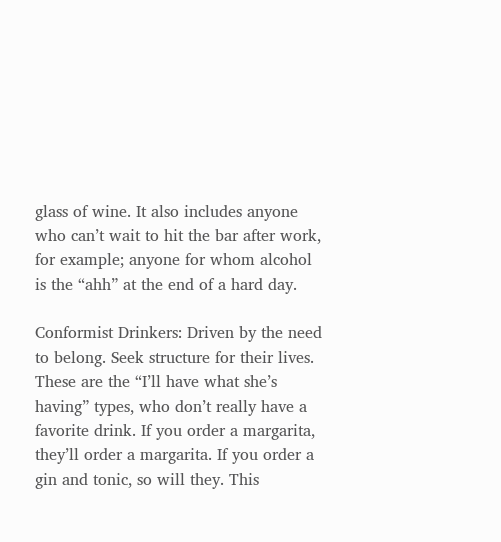glass of wine. It also includes anyone who can’t wait to hit the bar after work, for example; anyone for whom alcohol is the “ahh” at the end of a hard day.

Conformist Drinkers: Driven by the need to belong. Seek structure for their lives. These are the “I’ll have what she’s having” types, who don’t really have a favorite drink. If you order a margarita, they’ll order a margarita. If you order a gin and tonic, so will they. This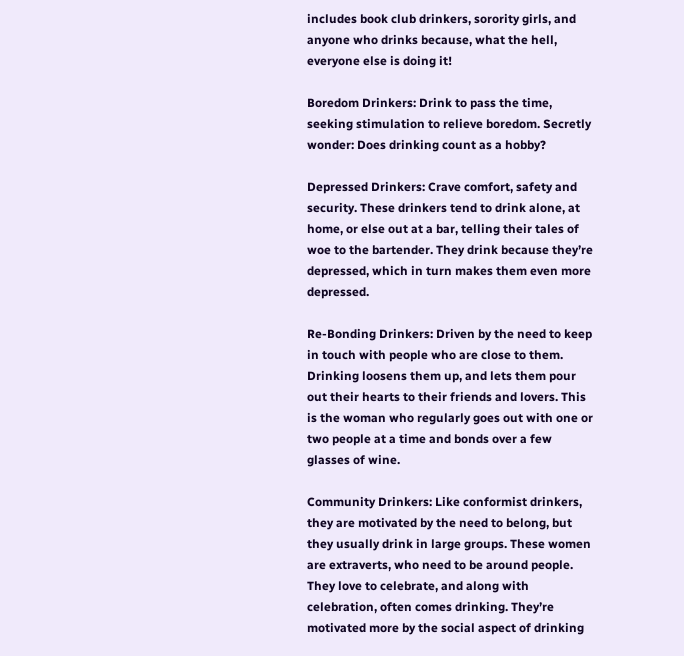includes book club drinkers, sorority girls, and anyone who drinks because, what the hell, everyone else is doing it!

Boredom Drinkers: Drink to pass the time, seeking stimulation to relieve boredom. Secretly wonder: Does drinking count as a hobby?

Depressed Drinkers: Crave comfort, safety and security. These drinkers tend to drink alone, at home, or else out at a bar, telling their tales of woe to the bartender. They drink because they’re depressed, which in turn makes them even more depressed.

Re-Bonding Drinkers: Driven by the need to keep in touch with people who are close to them. Drinking loosens them up, and lets them pour out their hearts to their friends and lovers. This is the woman who regularly goes out with one or two people at a time and bonds over a few glasses of wine.

Community Drinkers: Like conformist drinkers, they are motivated by the need to belong, but they usually drink in large groups. These women are extraverts, who need to be around people. They love to celebrate, and along with celebration, often comes drinking. They’re motivated more by the social aspect of drinking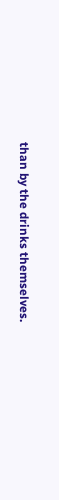than by the drinks themselves.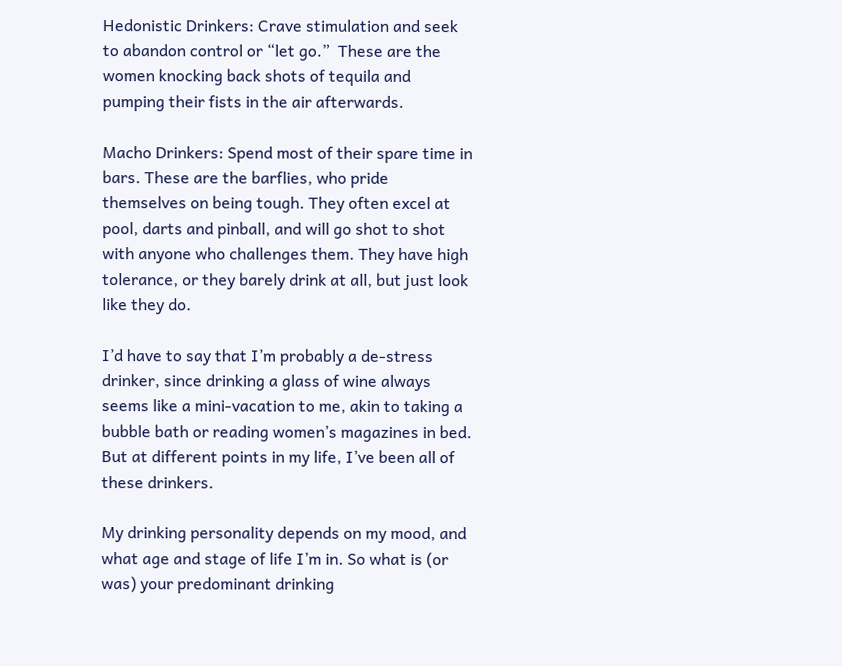Hedonistic Drinkers: Crave stimulation and seek to abandon control or “let go.”  These are the women knocking back shots of tequila and pumping their fists in the air afterwards.

Macho Drinkers: Spend most of their spare time in bars. These are the barflies, who pride themselves on being tough. They often excel at pool, darts and pinball, and will go shot to shot with anyone who challenges them. They have high tolerance, or they barely drink at all, but just look like they do.

I’d have to say that I’m probably a de-stress drinker, since drinking a glass of wine always seems like a mini-vacation to me, akin to taking a bubble bath or reading women’s magazines in bed. But at different points in my life, I’ve been all of these drinkers.

My drinking personality depends on my mood, and what age and stage of life I’m in. So what is (or was) your predominant drinking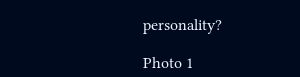personality?

Photo 1